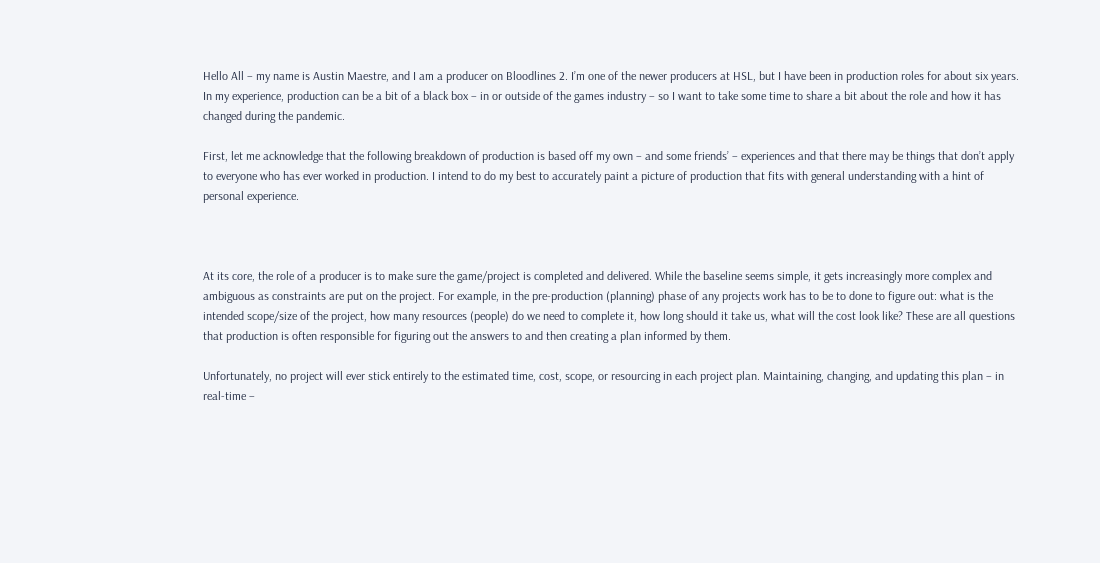Hello All – my name is Austin Maestre, and I am a producer on Bloodlines 2. I’m one of the newer producers at HSL, but I have been in production roles for about six years. In my experience, production can be a bit of a black box – in or outside of the games industry – so I want to take some time to share a bit about the role and how it has changed during the pandemic.

First, let me acknowledge that the following breakdown of production is based off my own – and some friends’ – experiences and that there may be things that don’t apply to everyone who has ever worked in production. I intend to do my best to accurately paint a picture of production that fits with general understanding with a hint of personal experience.



At its core, the role of a producer is to make sure the game/project is completed and delivered. While the baseline seems simple, it gets increasingly more complex and ambiguous as constraints are put on the project. For example, in the pre-production (planning) phase of any projects work has to be to done to figure out: what is the intended scope/size of the project, how many resources (people) do we need to complete it, how long should it take us, what will the cost look like? These are all questions that production is often responsible for figuring out the answers to and then creating a plan informed by them.

Unfortunately, no project will ever stick entirely to the estimated time, cost, scope, or resourcing in each project plan. Maintaining, changing, and updating this plan – in real-time –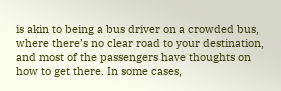is akin to being a bus driver on a crowded bus, where there’s no clear road to your destination, and most of the passengers have thoughts on how to get there. In some cases,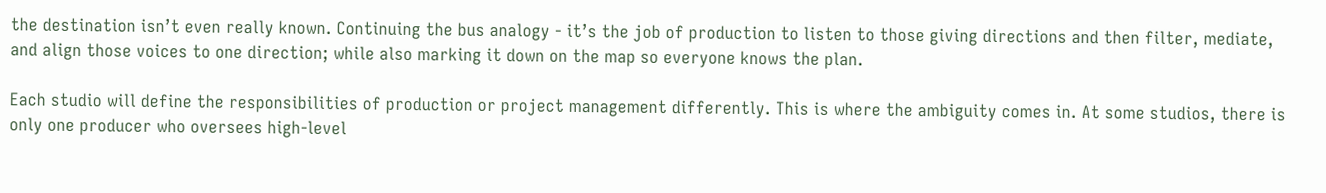the destination isn’t even really known. Continuing the bus analogy - it’s the job of production to listen to those giving directions and then filter, mediate, and align those voices to one direction; while also marking it down on the map so everyone knows the plan.

Each studio will define the responsibilities of production or project management differently. This is where the ambiguity comes in. At some studios, there is only one producer who oversees high-level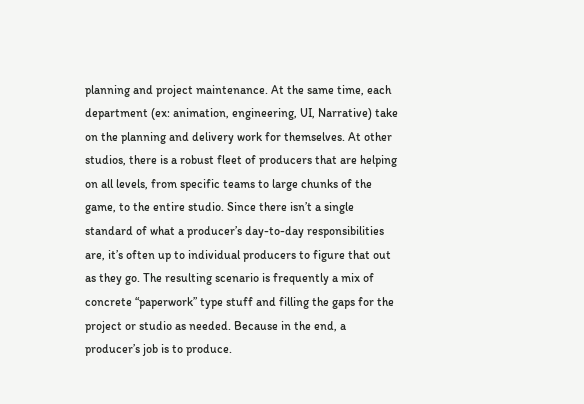planning and project maintenance. At the same time, each department (ex: animation, engineering, UI, Narrative) take on the planning and delivery work for themselves. At other studios, there is a robust fleet of producers that are helping on all levels, from specific teams to large chunks of the game, to the entire studio. Since there isn’t a single standard of what a producer’s day-to-day responsibilities are, it’s often up to individual producers to figure that out as they go. The resulting scenario is frequently a mix of concrete “paperwork” type stuff and filling the gaps for the project or studio as needed. Because in the end, a producer’s job is to produce.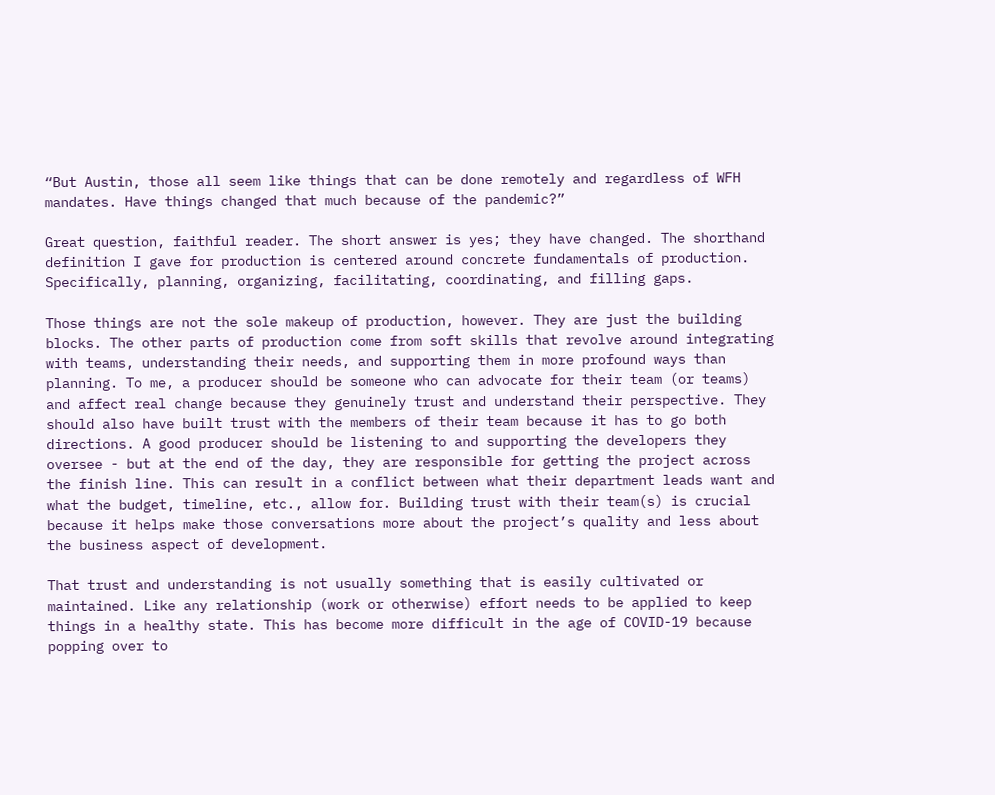“But Austin, those all seem like things that can be done remotely and regardless of WFH mandates. Have things changed that much because of the pandemic?”

Great question, faithful reader. The short answer is yes; they have changed. The shorthand definition I gave for production is centered around concrete fundamentals of production. Specifically, planning, organizing, facilitating, coordinating, and filling gaps.

Those things are not the sole makeup of production, however. They are just the building blocks. The other parts of production come from soft skills that revolve around integrating with teams, understanding their needs, and supporting them in more profound ways than planning. To me, a producer should be someone who can advocate for their team (or teams) and affect real change because they genuinely trust and understand their perspective. They should also have built trust with the members of their team because it has to go both directions. A good producer should be listening to and supporting the developers they oversee - but at the end of the day, they are responsible for getting the project across the finish line. This can result in a conflict between what their department leads want and what the budget, timeline, etc., allow for. Building trust with their team(s) is crucial because it helps make those conversations more about the project’s quality and less about the business aspect of development.

That trust and understanding is not usually something that is easily cultivated or maintained. Like any relationship (work or otherwise) effort needs to be applied to keep things in a healthy state. This has become more difficult in the age of COVID-19 because popping over to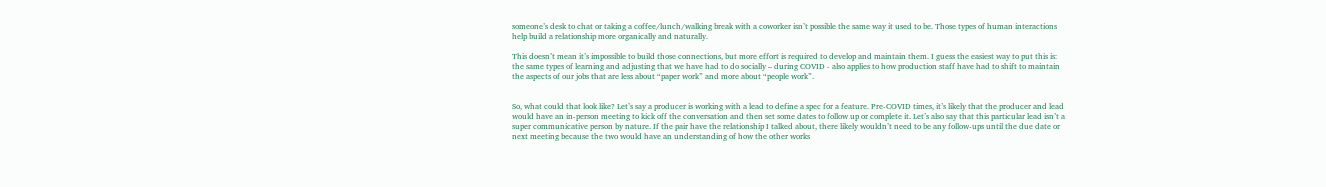someone’s desk to chat or taking a coffee/lunch/walking break with a coworker isn’t possible the same way it used to be. Those types of human interactions help build a relationship more organically and naturally.

This doesn’t mean it’s impossible to build those connections, but more effort is required to develop and maintain them. I guess the easiest way to put this is: the same types of learning and adjusting that we have had to do socially – during COVID - also applies to how production staff have had to shift to maintain the aspects of our jobs that are less about “paper work” and more about “people work”.


So, what could that look like? Let’s say a producer is working with a lead to define a spec for a feature. Pre-COVID times, it’s likely that the producer and lead would have an in-person meeting to kick off the conversation and then set some dates to follow up or complete it. Let’s also say that this particular lead isn’t a super communicative person by nature. If the pair have the relationship I talked about, there likely wouldn’t need to be any follow-ups until the due date or next meeting because the two would have an understanding of how the other works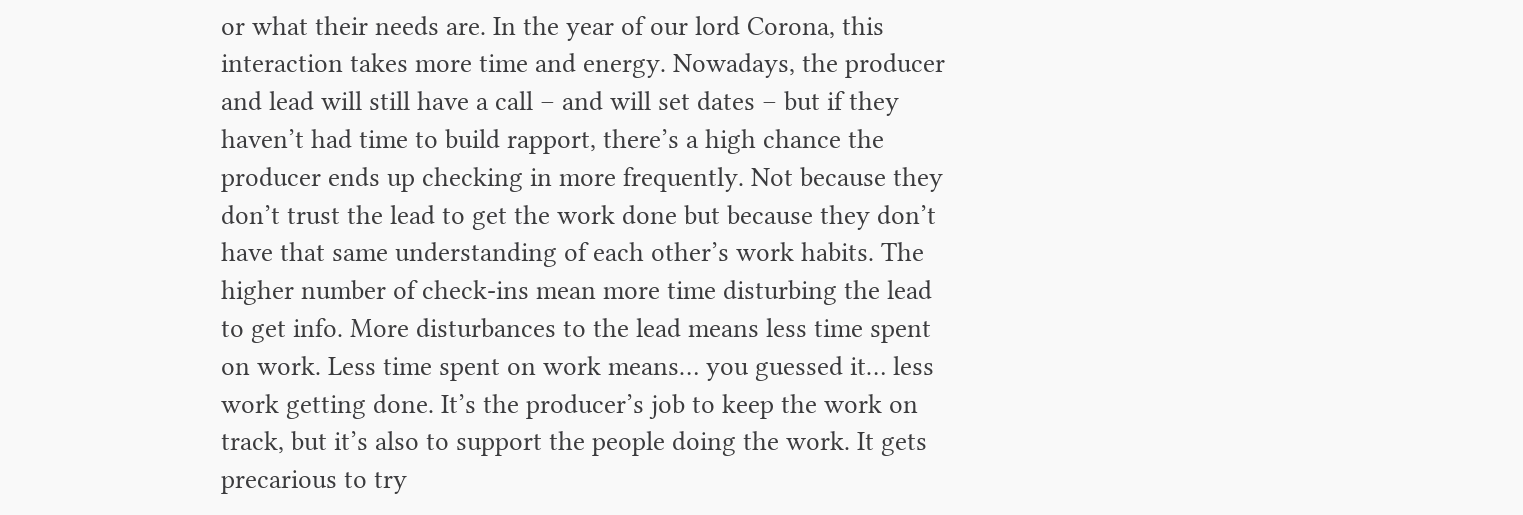or what their needs are. In the year of our lord Corona, this interaction takes more time and energy. Nowadays, the producer and lead will still have a call – and will set dates – but if they haven’t had time to build rapport, there’s a high chance the producer ends up checking in more frequently. Not because they don’t trust the lead to get the work done but because they don’t have that same understanding of each other’s work habits. The higher number of check-ins mean more time disturbing the lead to get info. More disturbances to the lead means less time spent on work. Less time spent on work means… you guessed it… less work getting done. It’s the producer’s job to keep the work on track, but it’s also to support the people doing the work. It gets precarious to try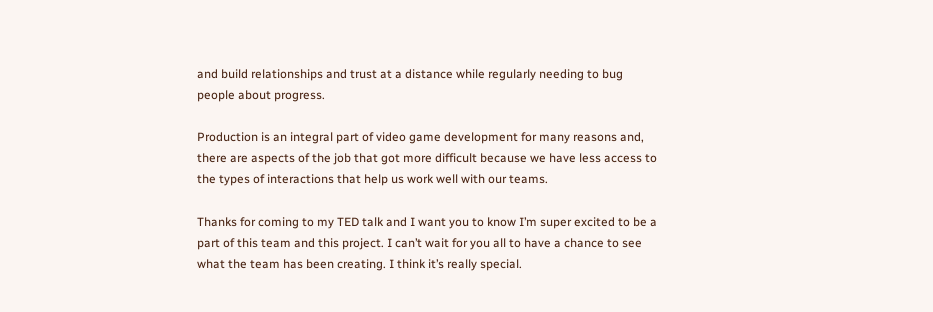and build relationships and trust at a distance while regularly needing to bug people about progress.

Production is an integral part of video game development for many reasons and, there are aspects of the job that got more difficult because we have less access to the types of interactions that help us work well with our teams.

Thanks for coming to my TED talk and I want you to know I’m super excited to be a part of this team and this project. I can’t wait for you all to have a chance to see what the team has been creating. I think it’s really special.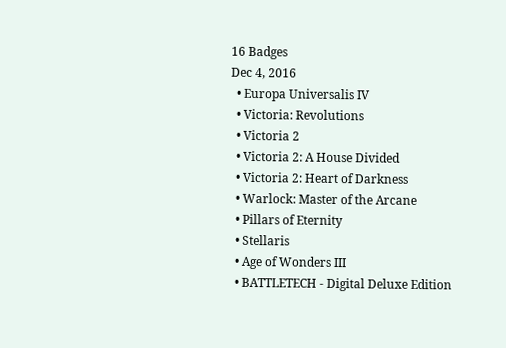16 Badges
Dec 4, 2016
  • Europa Universalis IV
  • Victoria: Revolutions
  • Victoria 2
  • Victoria 2: A House Divided
  • Victoria 2: Heart of Darkness
  • Warlock: Master of the Arcane
  • Pillars of Eternity
  • Stellaris
  • Age of Wonders III
  • BATTLETECH - Digital Deluxe Edition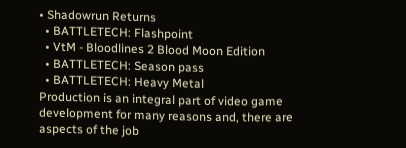• Shadowrun Returns
  • BATTLETECH: Flashpoint
  • VtM - Bloodlines 2 Blood Moon Edition
  • BATTLETECH: Season pass
  • BATTLETECH: Heavy Metal
Production is an integral part of video game development for many reasons and, there are aspects of the job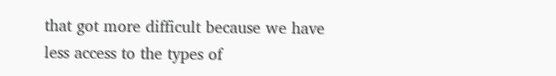that got more difficult because we have less access to the types of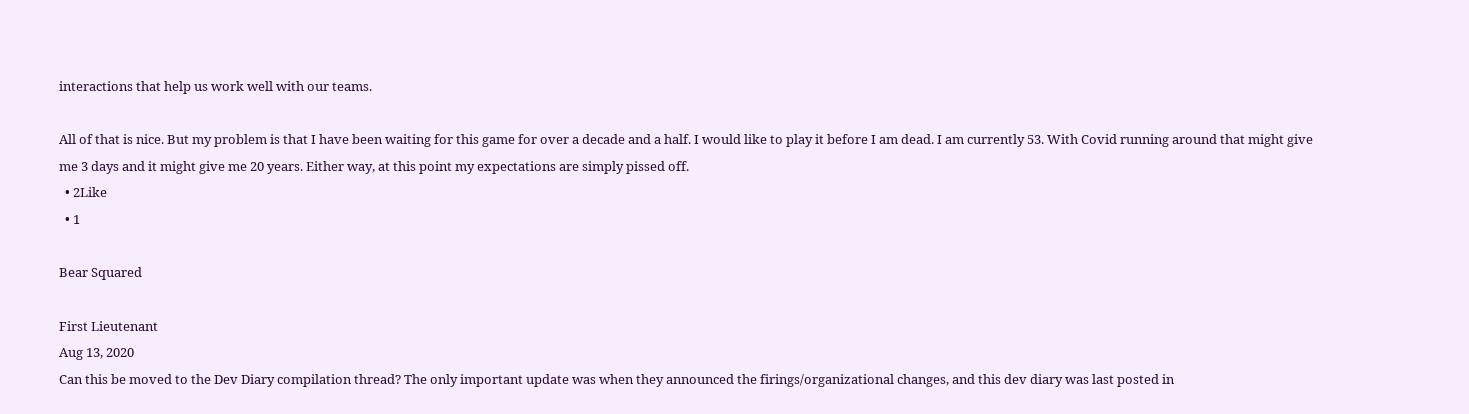interactions that help us work well with our teams.

All of that is nice. But my problem is that I have been waiting for this game for over a decade and a half. I would like to play it before I am dead. I am currently 53. With Covid running around that might give me 3 days and it might give me 20 years. Either way, at this point my expectations are simply pissed off.
  • 2Like
  • 1

Bear Squared

First Lieutenant
Aug 13, 2020
Can this be moved to the Dev Diary compilation thread? The only important update was when they announced the firings/organizational changes, and this dev diary was last posted in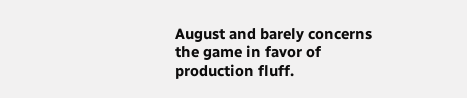August and barely concerns the game in favor of production fluff.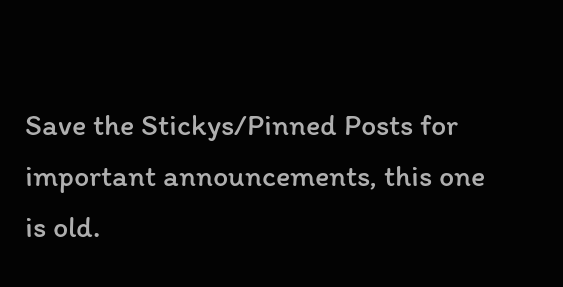Save the Stickys/Pinned Posts for important announcements, this one is old.